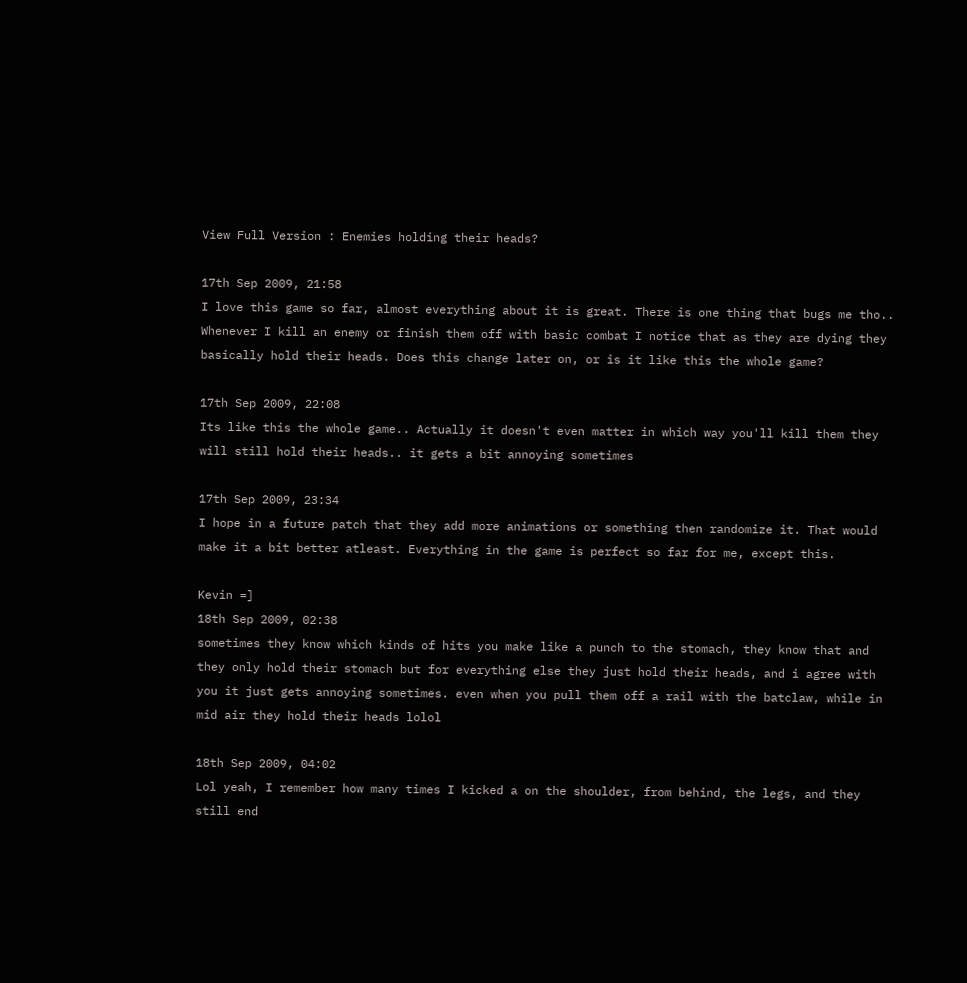View Full Version : Enemies holding their heads?

17th Sep 2009, 21:58
I love this game so far, almost everything about it is great. There is one thing that bugs me tho.. Whenever I kill an enemy or finish them off with basic combat I notice that as they are dying they basically hold their heads. Does this change later on, or is it like this the whole game?

17th Sep 2009, 22:08
Its like this the whole game.. Actually it doesn't even matter in which way you'll kill them they will still hold their heads.. it gets a bit annoying sometimes

17th Sep 2009, 23:34
I hope in a future patch that they add more animations or something then randomize it. That would make it a bit better atleast. Everything in the game is perfect so far for me, except this.

Kevin =]
18th Sep 2009, 02:38
sometimes they know which kinds of hits you make like a punch to the stomach, they know that and they only hold their stomach but for everything else they just hold their heads, and i agree with you it just gets annoying sometimes. even when you pull them off a rail with the batclaw, while in mid air they hold their heads lolol

18th Sep 2009, 04:02
Lol yeah, I remember how many times I kicked a on the shoulder, from behind, the legs, and they still end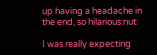up having a headache in the end, so hilarious:nut:

I was really expecting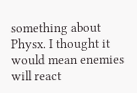something about Physx. I thought it would mean enemies will react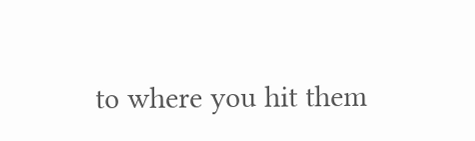to where you hit them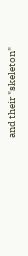and their "skeleton"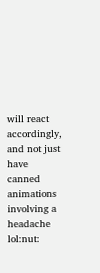will react accordingly, and not just have canned animations involving a headache lol:nut: